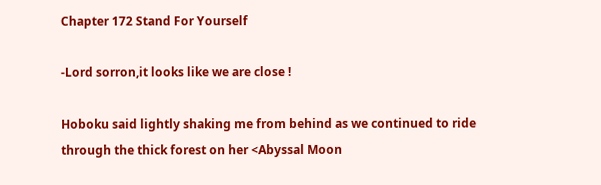Chapter 172 Stand For Yourself

-Lord sorron,it looks like we are close !

Hoboku said lightly shaking me from behind as we continued to ride through the thick forest on her <Abyssal Moon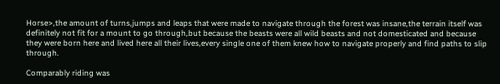Horse>,the amount of turns,jumps and leaps that were made to navigate through the forest was insane,the terrain itself was definitely not fit for a mount to go through,but because the beasts were all wild beasts and not domesticated and because they were born here and lived here all their lives,every single one of them knew how to navigate properly and find paths to slip through.

Comparably riding was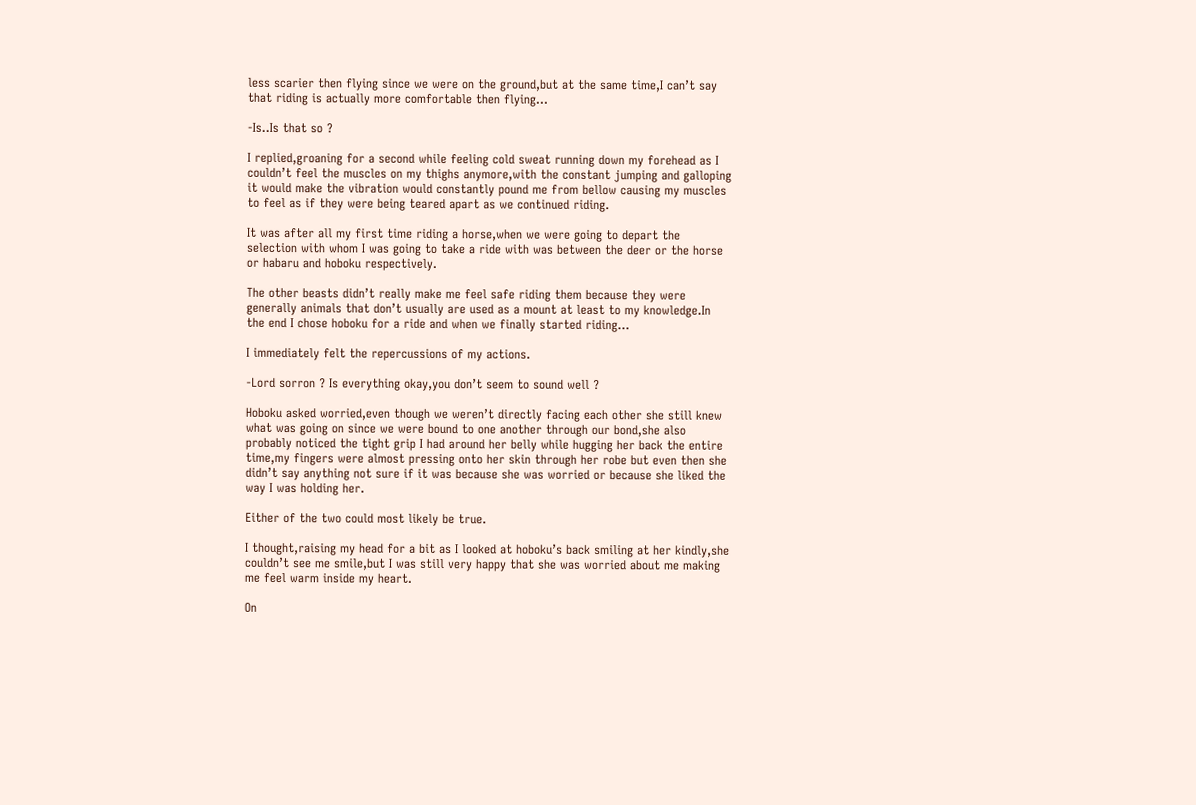less scarier then flying since we were on the ground,but at the same time,I can’t say that riding is actually more comfortable then flying…

-Is..Is that so ?

I replied,groaning for a second while feeling cold sweat running down my forehead as I couldn’t feel the muscles on my thighs anymore,with the constant jumping and galloping it would make the vibration would constantly pound me from bellow causing my muscles to feel as if they were being teared apart as we continued riding.

It was after all my first time riding a horse,when we were going to depart the selection with whom I was going to take a ride with was between the deer or the horse or habaru and hoboku respectively.

The other beasts didn’t really make me feel safe riding them because they were generally animals that don’t usually are used as a mount at least to my knowledge.In the end I chose hoboku for a ride and when we finally started riding…

I immediately felt the repercussions of my actions.

-Lord sorron ? Is everything okay,you don’t seem to sound well ?

Hoboku asked worried,even though we weren’t directly facing each other she still knew what was going on since we were bound to one another through our bond,she also probably noticed the tight grip I had around her belly while hugging her back the entire time,my fingers were almost pressing onto her skin through her robe but even then she didn’t say anything not sure if it was because she was worried or because she liked the way I was holding her.

Either of the two could most likely be true.

I thought,raising my head for a bit as I looked at hoboku’s back smiling at her kindly,she couldn’t see me smile,but I was still very happy that she was worried about me making me feel warm inside my heart.

On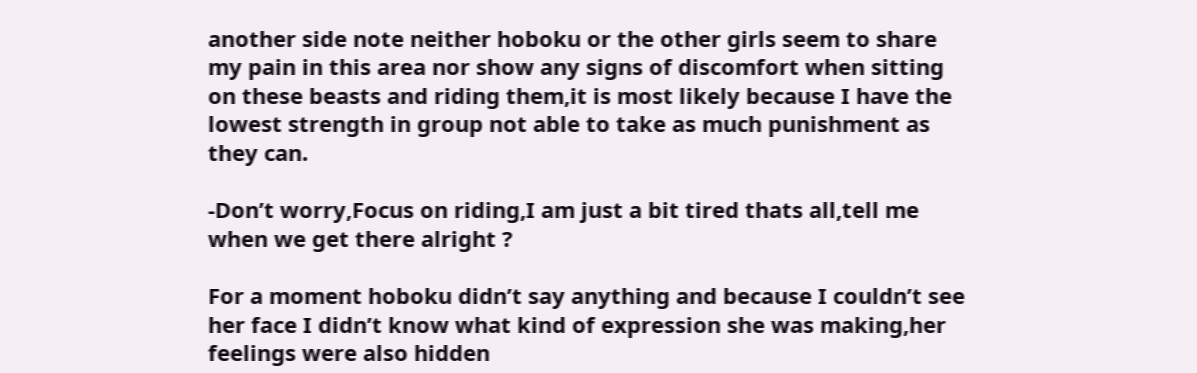another side note neither hoboku or the other girls seem to share my pain in this area nor show any signs of discomfort when sitting on these beasts and riding them,it is most likely because I have the lowest strength in group not able to take as much punishment as they can.

-Don’t worry,Focus on riding,I am just a bit tired thats all,tell me when we get there alright ?

For a moment hoboku didn’t say anything and because I couldn’t see her face I didn’t know what kind of expression she was making,her feelings were also hidden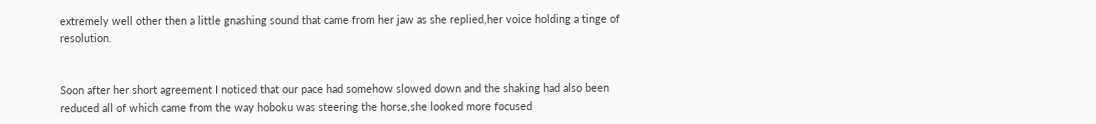extremely well other then a little gnashing sound that came from her jaw as she replied,her voice holding a tinge of resolution.


Soon after her short agreement I noticed that our pace had somehow slowed down and the shaking had also been reduced all of which came from the way hoboku was steering the horse,she looked more focused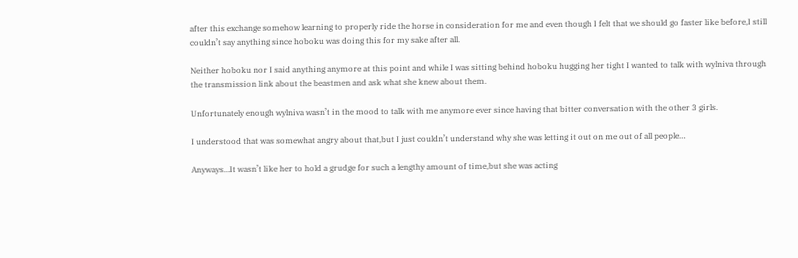after this exchange somehow learning to properly ride the horse in consideration for me and even though I felt that we should go faster like before,I still couldn’t say anything since hoboku was doing this for my sake after all.

Neither hoboku nor I said anything anymore at this point and while I was sitting behind hoboku hugging her tight I wanted to talk with wylniva through the transmission link about the beastmen and ask what she knew about them.

Unfortunately enough wylniva wasn’t in the mood to talk with me anymore ever since having that bitter conversation with the other 3 girls.

I understood that was somewhat angry about that,but I just couldn’t understand why she was letting it out on me out of all people…

Anyways…It wasn’t like her to hold a grudge for such a lengthy amount of time,but she was acting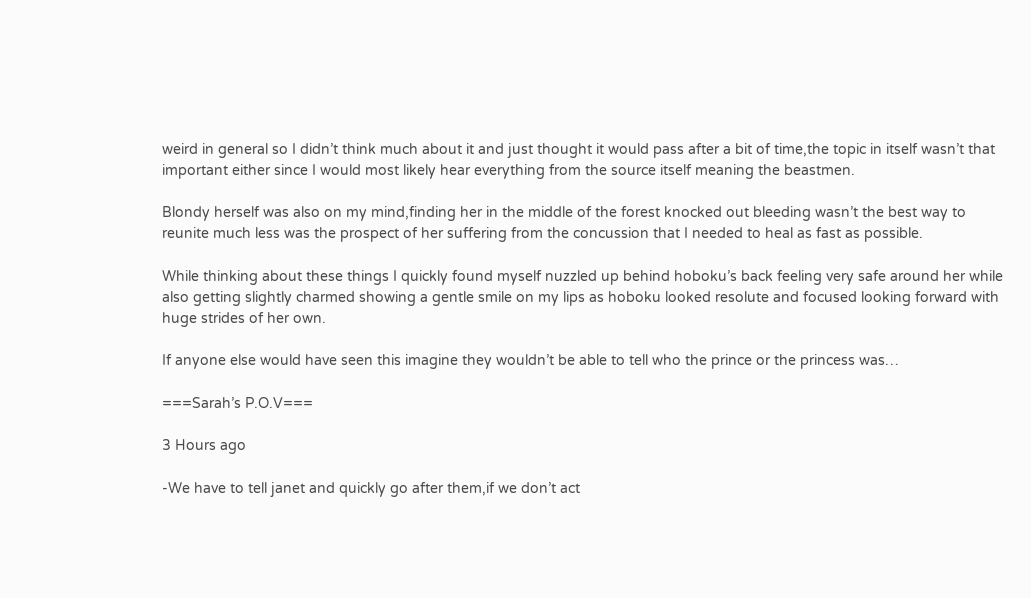weird in general so I didn’t think much about it and just thought it would pass after a bit of time,the topic in itself wasn’t that important either since I would most likely hear everything from the source itself meaning the beastmen.

Blondy herself was also on my mind,finding her in the middle of the forest knocked out bleeding wasn’t the best way to reunite much less was the prospect of her suffering from the concussion that I needed to heal as fast as possible.

While thinking about these things I quickly found myself nuzzled up behind hoboku’s back feeling very safe around her while also getting slightly charmed showing a gentle smile on my lips as hoboku looked resolute and focused looking forward with huge strides of her own.

If anyone else would have seen this imagine they wouldn’t be able to tell who the prince or the princess was…

===Sarah’s P.O.V===

3 Hours ago

-We have to tell janet and quickly go after them,if we don’t act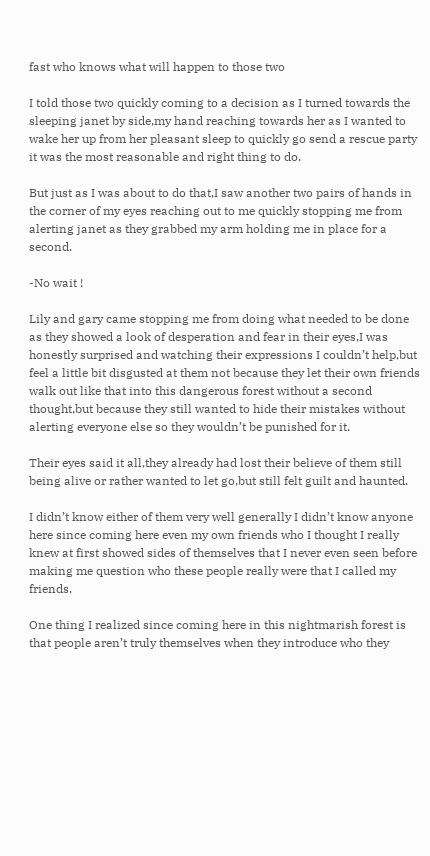fast who knows what will happen to those two

I told those two quickly coming to a decision as I turned towards the sleeping janet by side,my hand reaching towards her as I wanted to wake her up from her pleasant sleep to quickly go send a rescue party it was the most reasonable and right thing to do.

But just as I was about to do that,I saw another two pairs of hands in the corner of my eyes reaching out to me quickly stopping me from alerting janet as they grabbed my arm holding me in place for a second.

-No wait !

Lily and gary came stopping me from doing what needed to be done as they showed a look of desperation and fear in their eyes,I was honestly surprised and watching their expressions I couldn’t help,but feel a little bit disgusted at them not because they let their own friends walk out like that into this dangerous forest without a second thought,but because they still wanted to hide their mistakes without alerting everyone else so they wouldn’t be punished for it.

Their eyes said it all,they already had lost their believe of them still being alive or rather wanted to let go,but still felt guilt and haunted.

I didn’t know either of them very well generally I didn’t know anyone here since coming here even my own friends who I thought I really knew at first showed sides of themselves that I never even seen before making me question who these people really were that I called my friends.

One thing I realized since coming here in this nightmarish forest is that people aren’t truly themselves when they introduce who they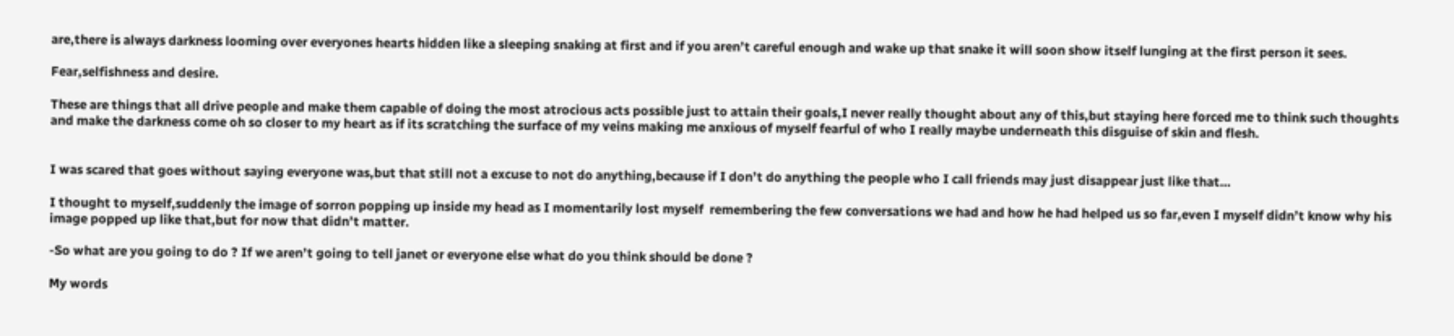are,there is always darkness looming over everyones hearts hidden like a sleeping snaking at first and if you aren’t careful enough and wake up that snake it will soon show itself lunging at the first person it sees.

Fear,selfishness and desire.

These are things that all drive people and make them capable of doing the most atrocious acts possible just to attain their goals,I never really thought about any of this,but staying here forced me to think such thoughts and make the darkness come oh so closer to my heart as if its scratching the surface of my veins making me anxious of myself fearful of who I really maybe underneath this disguise of skin and flesh.


I was scared that goes without saying everyone was,but that still not a excuse to not do anything,because if I don’t do anything the people who I call friends may just disappear just like that…

I thought to myself,suddenly the image of sorron popping up inside my head as I momentarily lost myself  remembering the few conversations we had and how he had helped us so far,even I myself didn’t know why his image popped up like that,but for now that didn’t matter.

-So what are you going to do ? If we aren’t going to tell janet or everyone else what do you think should be done ?

My words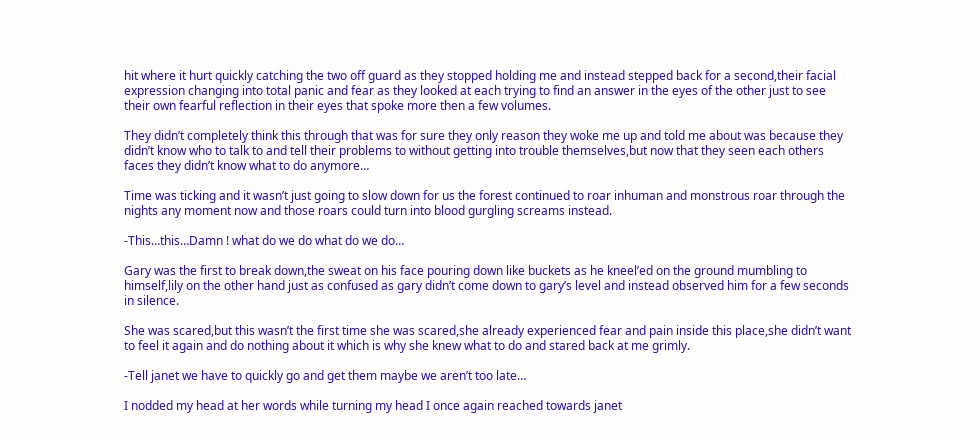hit where it hurt quickly catching the two off guard as they stopped holding me and instead stepped back for a second,their facial expression changing into total panic and fear as they looked at each trying to find an answer in the eyes of the other just to see their own fearful reflection in their eyes that spoke more then a few volumes.

They didn’t completely think this through that was for sure they only reason they woke me up and told me about was because they didn’t know who to talk to and tell their problems to without getting into trouble themselves,but now that they seen each others faces they didn’t know what to do anymore…

Time was ticking and it wasn’t just going to slow down for us the forest continued to roar inhuman and monstrous roar through the nights any moment now and those roars could turn into blood gurgling screams instead.

-This…this…Damn ! what do we do what do we do…

Gary was the first to break down,the sweat on his face pouring down like buckets as he kneel’ed on the ground mumbling to himself,lily on the other hand just as confused as gary didn’t come down to gary’s level and instead observed him for a few seconds in silence.

She was scared,but this wasn’t the first time she was scared,she already experienced fear and pain inside this place,she didn’t want to feel it again and do nothing about it which is why she knew what to do and stared back at me grimly.

-Tell janet we have to quickly go and get them maybe we aren’t too late…

I nodded my head at her words while turning my head I once again reached towards janet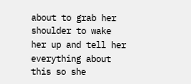about to grab her shoulder to wake her up and tell her everything about this so she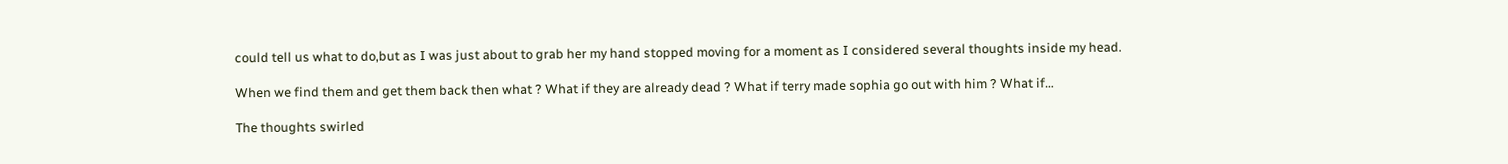could tell us what to do,but as I was just about to grab her my hand stopped moving for a moment as I considered several thoughts inside my head.

When we find them and get them back then what ? What if they are already dead ? What if terry made sophia go out with him ? What if…

The thoughts swirled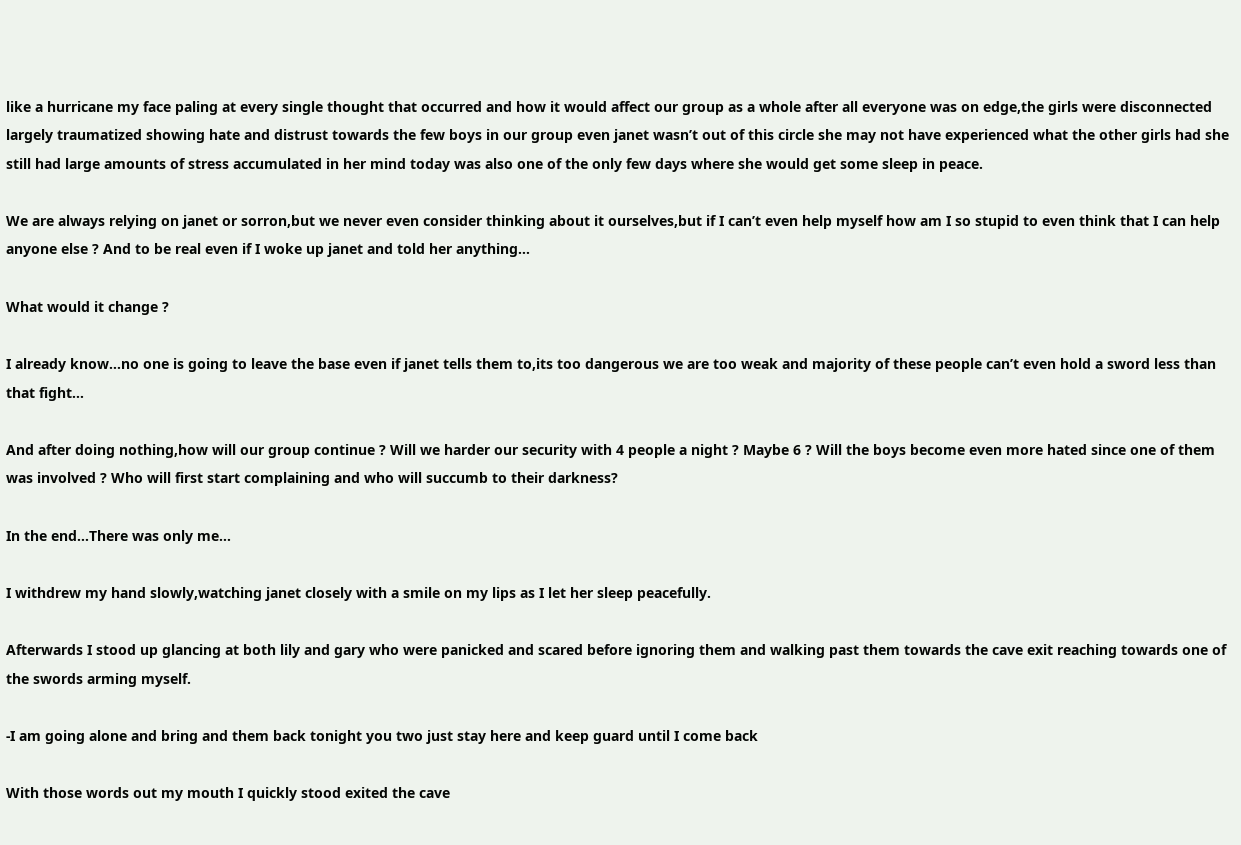like a hurricane my face paling at every single thought that occurred and how it would affect our group as a whole after all everyone was on edge,the girls were disconnected largely traumatized showing hate and distrust towards the few boys in our group even janet wasn’t out of this circle she may not have experienced what the other girls had she still had large amounts of stress accumulated in her mind today was also one of the only few days where she would get some sleep in peace.

We are always relying on janet or sorron,but we never even consider thinking about it ourselves,but if I can’t even help myself how am I so stupid to even think that I can help anyone else ? And to be real even if I woke up janet and told her anything…

What would it change ?

I already know…no one is going to leave the base even if janet tells them to,its too dangerous we are too weak and majority of these people can’t even hold a sword less than that fight…

And after doing nothing,how will our group continue ? Will we harder our security with 4 people a night ? Maybe 6 ? Will the boys become even more hated since one of them was involved ? Who will first start complaining and who will succumb to their darkness?

In the end…There was only me…

I withdrew my hand slowly,watching janet closely with a smile on my lips as I let her sleep peacefully.

Afterwards I stood up glancing at both lily and gary who were panicked and scared before ignoring them and walking past them towards the cave exit reaching towards one of the swords arming myself.

-I am going alone and bring and them back tonight you two just stay here and keep guard until I come back

With those words out my mouth I quickly stood exited the cave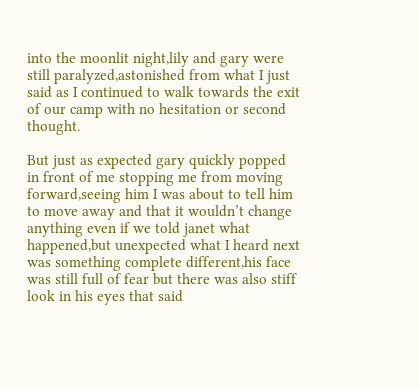into the moonlit night,lily and gary were still paralyzed,astonished from what I just said as I continued to walk towards the exit of our camp with no hesitation or second thought.

But just as expected gary quickly popped in front of me stopping me from moving forward,seeing him I was about to tell him to move away and that it wouldn’t change anything even if we told janet what happened,but unexpected what I heard next was something complete different,his face was still full of fear but there was also stiff look in his eyes that said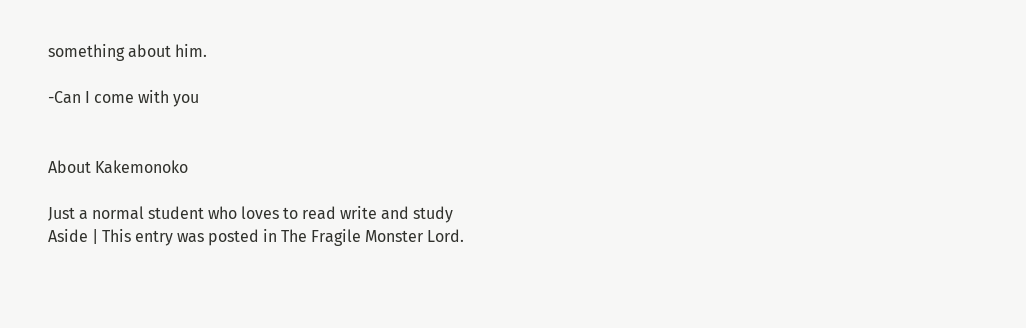something about him.

-Can I come with you


About Kakemonoko

Just a normal student who loves to read write and study
Aside | This entry was posted in The Fragile Monster Lord.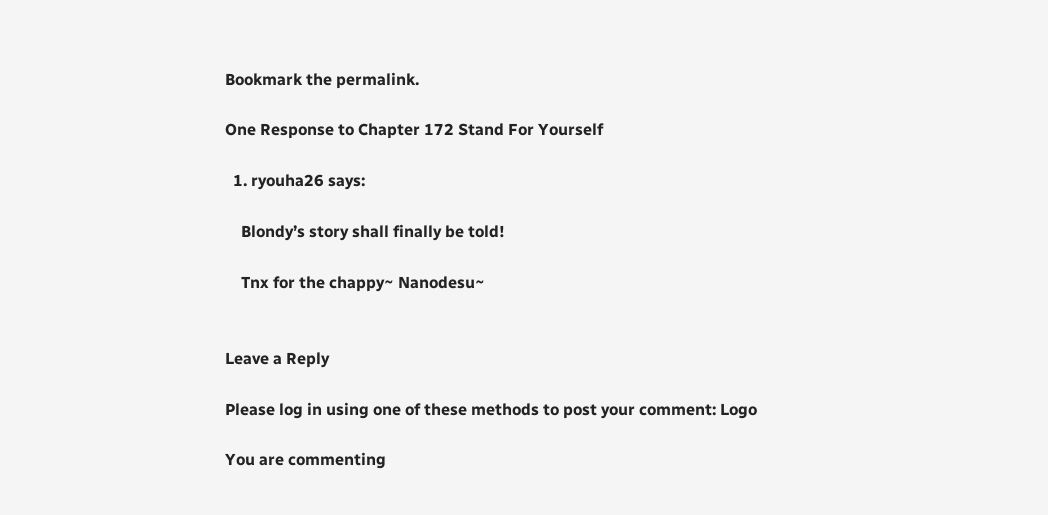Bookmark the permalink.

One Response to Chapter 172 Stand For Yourself

  1. ryouha26 says:

    Blondy’s story shall finally be told!

    Tnx for the chappy~ Nanodesu~


Leave a Reply

Please log in using one of these methods to post your comment: Logo

You are commenting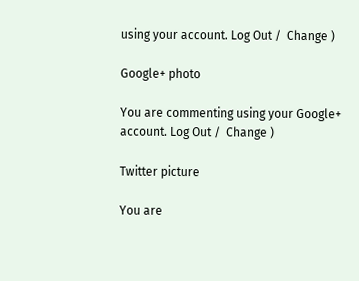using your account. Log Out /  Change )

Google+ photo

You are commenting using your Google+ account. Log Out /  Change )

Twitter picture

You are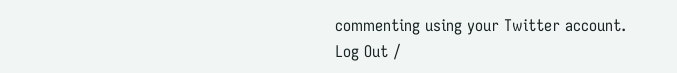commenting using your Twitter account. Log Out /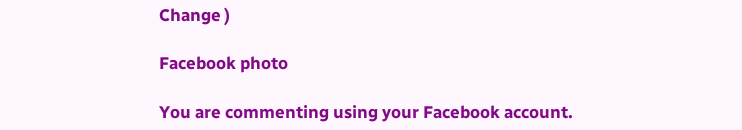Change )

Facebook photo

You are commenting using your Facebook account.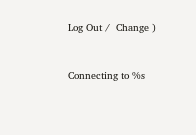Log Out /  Change )


Connecting to %s